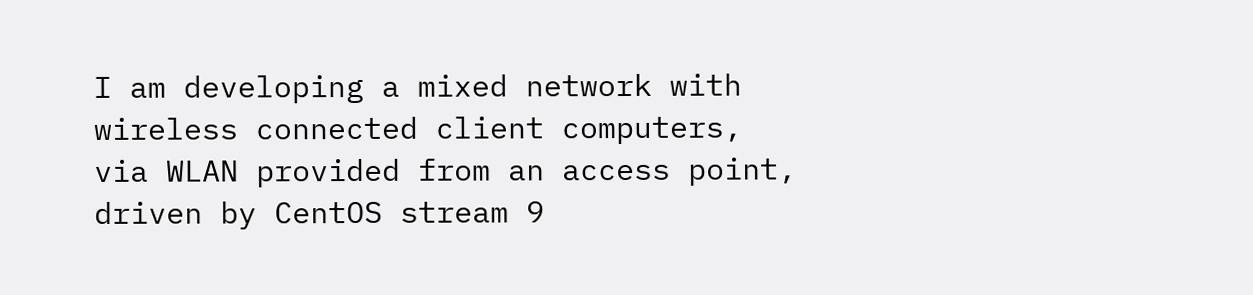I am developing a mixed network with wireless connected client computers, via WLAN provided from an access point, driven by CentOS stream 9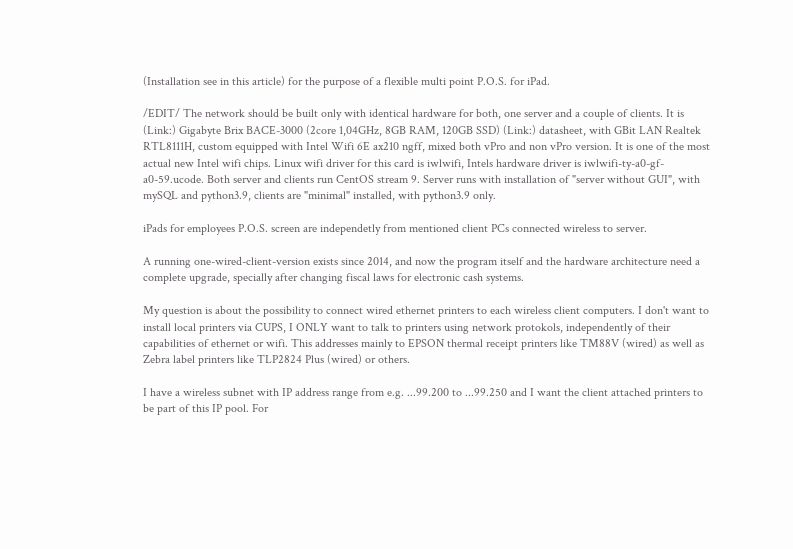(Installation see in this article) for the purpose of a flexible multi point P.O.S. for iPad.

/EDIT/ The network should be built only with identical hardware for both, one server and a couple of clients. It is (Link:) Gigabyte Brix BACE-3000 (2core 1,04GHz, 8GB RAM, 120GB SSD) (Link:) datasheet, with GBit LAN Realtek RTL8111H, custom equipped with Intel Wifi 6E ax210 ngff, mixed both vPro and non vPro version. It is one of the most actual new Intel wifi chips. Linux wifi driver for this card is iwlwifi, Intels hardware driver is iwlwifi-ty-a0-gf-a0-59.ucode. Both server and clients run CentOS stream 9. Server runs with installation of "server without GUI", with mySQL and python3.9, clients are "minimal" installed, with python3.9 only.

iPads for employees P.O.S. screen are independetly from mentioned client PCs connected wireless to server.

A running one-wired-client-version exists since 2014, and now the program itself and the hardware architecture need a complete upgrade, specially after changing fiscal laws for electronic cash systems.

My question is about the possibility to connect wired ethernet printers to each wireless client computers. I don't want to install local printers via CUPS, I ONLY want to talk to printers using network protokols, independently of their capabilities of ethernet or wifi. This addresses mainly to EPSON thermal receipt printers like TM88V (wired) as well as Zebra label printers like TLP2824 Plus (wired) or others.

I have a wireless subnet with IP address range from e.g. ...99.200 to ...99.250 and I want the client attached printers to be part of this IP pool. For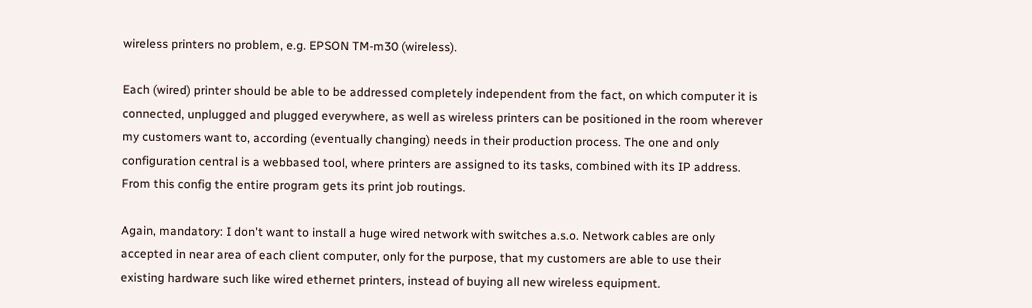wireless printers no problem, e.g. EPSON TM-m30 (wireless).

Each (wired) printer should be able to be addressed completely independent from the fact, on which computer it is connected, unplugged and plugged everywhere, as well as wireless printers can be positioned in the room wherever my customers want to, according (eventually changing) needs in their production process. The one and only configuration central is a webbased tool, where printers are assigned to its tasks, combined with its IP address. From this config the entire program gets its print job routings.

Again, mandatory: I don't want to install a huge wired network with switches a.s.o. Network cables are only accepted in near area of each client computer, only for the purpose, that my customers are able to use their existing hardware such like wired ethernet printers, instead of buying all new wireless equipment.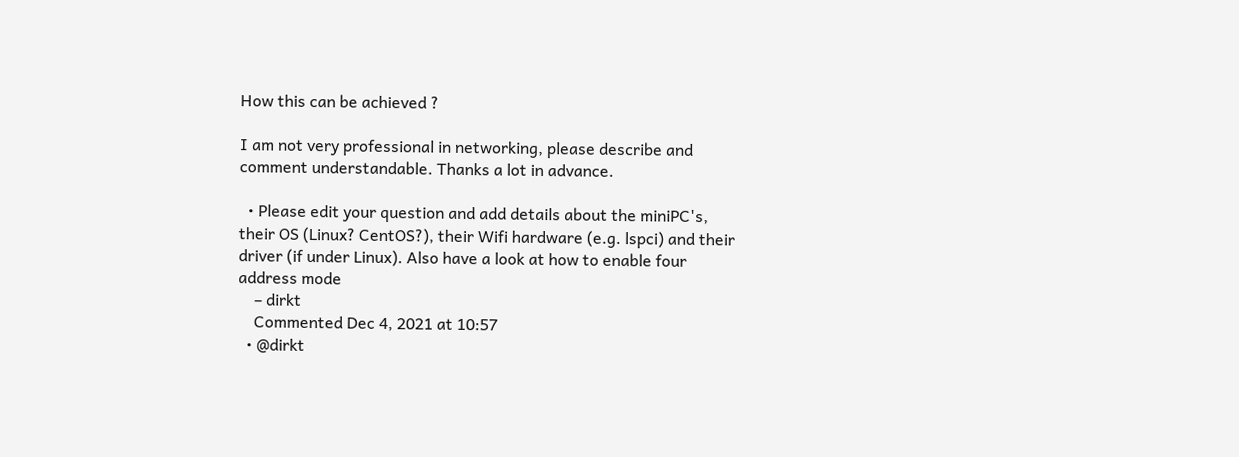How this can be achieved ?

I am not very professional in networking, please describe and comment understandable. Thanks a lot in advance.

  • Please edit your question and add details about the miniPC's, their OS (Linux? CentOS?), their Wifi hardware (e.g. lspci) and their driver (if under Linux). Also have a look at how to enable four address mode
    – dirkt
    Commented Dec 4, 2021 at 10:57
  • @dirkt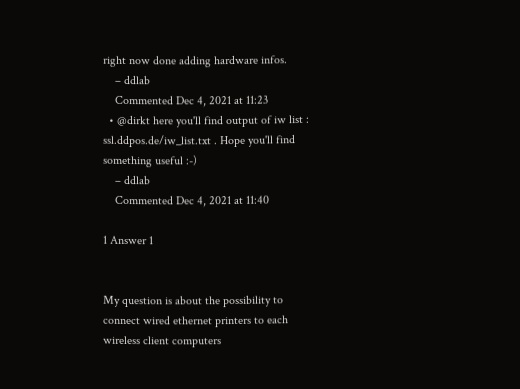right now done adding hardware infos.
    – ddlab
    Commented Dec 4, 2021 at 11:23
  • @dirkt here you'll find output of iw list : ssl.ddpos.de/iw_list.txt . Hope you'll find something useful :-)
    – ddlab
    Commented Dec 4, 2021 at 11:40

1 Answer 1


My question is about the possibility to connect wired ethernet printers to each wireless client computers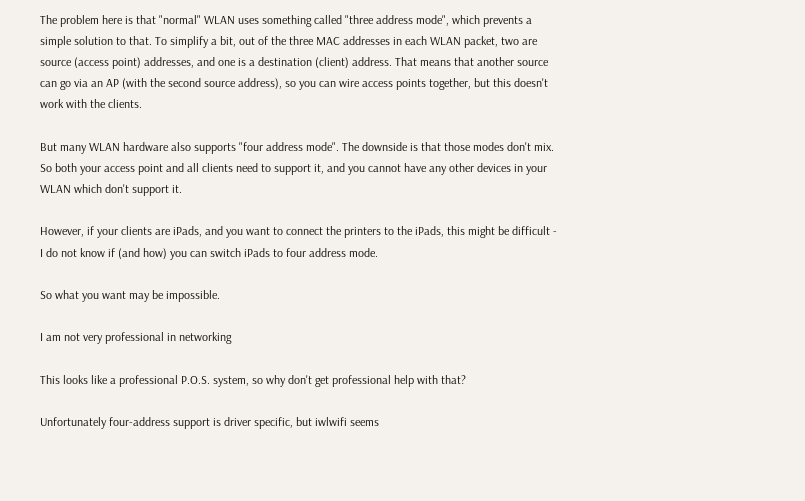The problem here is that "normal" WLAN uses something called "three address mode", which prevents a simple solution to that. To simplify a bit, out of the three MAC addresses in each WLAN packet, two are source (access point) addresses, and one is a destination (client) address. That means that another source can go via an AP (with the second source address), so you can wire access points together, but this doesn't work with the clients.

But many WLAN hardware also supports "four address mode". The downside is that those modes don't mix. So both your access point and all clients need to support it, and you cannot have any other devices in your WLAN which don't support it.

However, if your clients are iPads, and you want to connect the printers to the iPads, this might be difficult - I do not know if (and how) you can switch iPads to four address mode.

So what you want may be impossible.

I am not very professional in networking

This looks like a professional P.O.S. system, so why don't get professional help with that?

Unfortunately four-address support is driver specific, but iwlwifi seems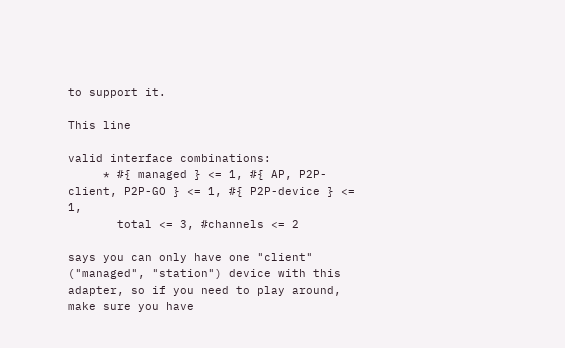to support it.

This line

valid interface combinations:
     * #{ managed } <= 1, #{ AP, P2P-client, P2P-GO } <= 1, #{ P2P-device } <= 1,
       total <= 3, #channels <= 2

says you can only have one "client" ("managed", "station") device with this adapter, so if you need to play around, make sure you have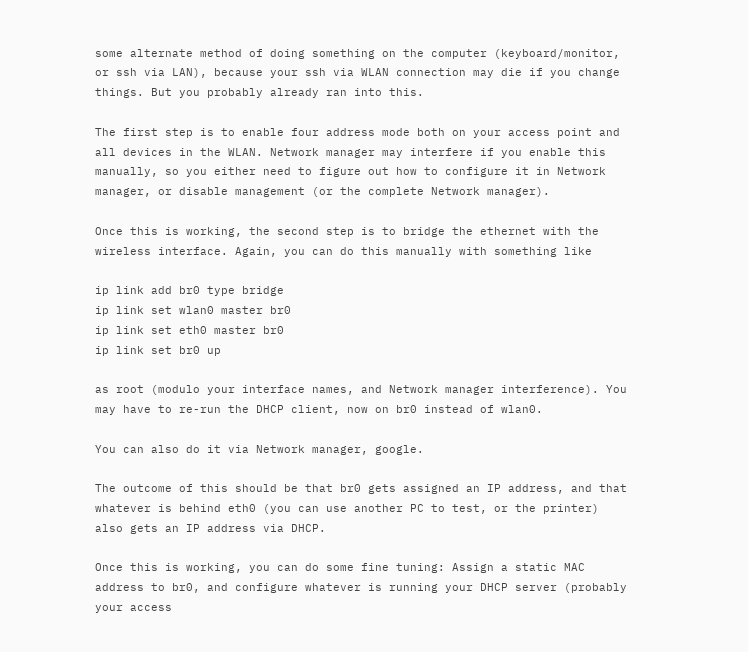some alternate method of doing something on the computer (keyboard/monitor, or ssh via LAN), because your ssh via WLAN connection may die if you change things. But you probably already ran into this.

The first step is to enable four address mode both on your access point and all devices in the WLAN. Network manager may interfere if you enable this manually, so you either need to figure out how to configure it in Network manager, or disable management (or the complete Network manager).

Once this is working, the second step is to bridge the ethernet with the wireless interface. Again, you can do this manually with something like

ip link add br0 type bridge
ip link set wlan0 master br0
ip link set eth0 master br0
ip link set br0 up

as root (modulo your interface names, and Network manager interference). You may have to re-run the DHCP client, now on br0 instead of wlan0.

You can also do it via Network manager, google.

The outcome of this should be that br0 gets assigned an IP address, and that whatever is behind eth0 (you can use another PC to test, or the printer) also gets an IP address via DHCP.

Once this is working, you can do some fine tuning: Assign a static MAC address to br0, and configure whatever is running your DHCP server (probably your access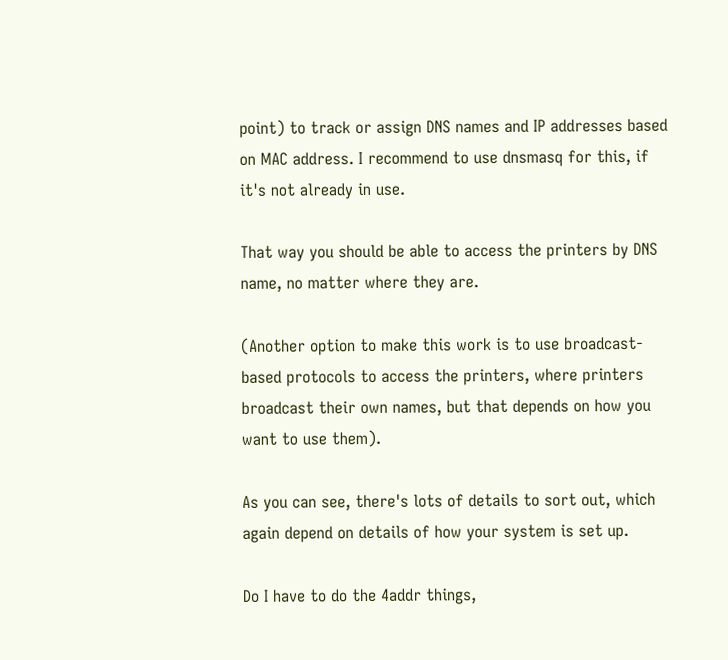point) to track or assign DNS names and IP addresses based on MAC address. I recommend to use dnsmasq for this, if it's not already in use.

That way you should be able to access the printers by DNS name, no matter where they are.

(Another option to make this work is to use broadcast-based protocols to access the printers, where printers broadcast their own names, but that depends on how you want to use them).

As you can see, there's lots of details to sort out, which again depend on details of how your system is set up.

Do I have to do the 4addr things,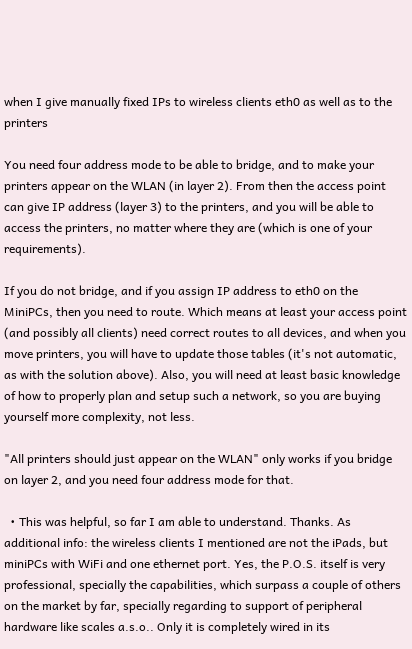when I give manually fixed IPs to wireless clients eth0 as well as to the printers

You need four address mode to be able to bridge, and to make your printers appear on the WLAN (in layer 2). From then the access point can give IP address (layer 3) to the printers, and you will be able to access the printers, no matter where they are (which is one of your requirements).

If you do not bridge, and if you assign IP address to eth0 on the MiniPCs, then you need to route. Which means at least your access point (and possibly all clients) need correct routes to all devices, and when you move printers, you will have to update those tables (it's not automatic, as with the solution above). Also, you will need at least basic knowledge of how to properly plan and setup such a network, so you are buying yourself more complexity, not less.

"All printers should just appear on the WLAN" only works if you bridge on layer 2, and you need four address mode for that.

  • This was helpful, so far I am able to understand. Thanks. As additional info: the wireless clients I mentioned are not the iPads, but miniPCs with WiFi and one ethernet port. Yes, the P.O.S. itself is very professional, specially the capabilities, which surpass a couple of others on the market by far, specially regarding to support of peripheral hardware like scales a.s.o.. Only it is completely wired in its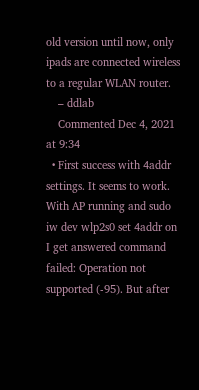old version until now, only ipads are connected wireless to a regular WLAN router.
    – ddlab
    Commented Dec 4, 2021 at 9:34
  • First success with 4addr settings. It seems to work. With AP running and sudo iw dev wlp2s0 set 4addr on I get answered command failed: Operation not supported (-95). But after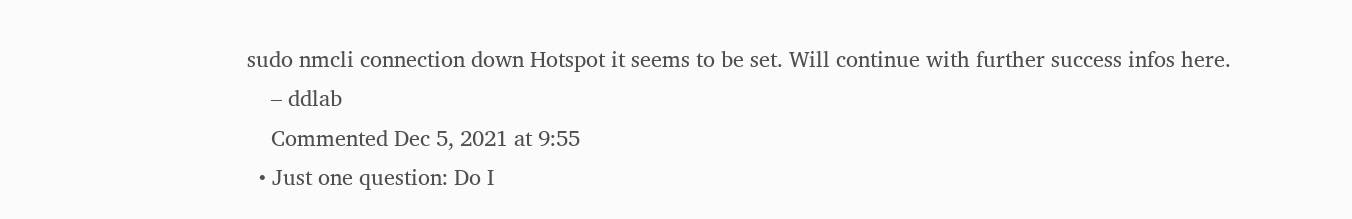sudo nmcli connection down Hotspot it seems to be set. Will continue with further success infos here.
    – ddlab
    Commented Dec 5, 2021 at 9:55
  • Just one question: Do I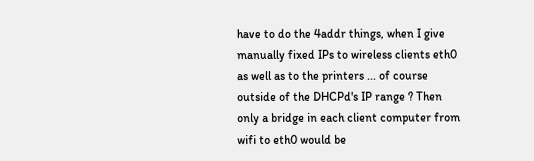have to do the 4addr things, when I give manually fixed IPs to wireless clients eth0 as well as to the printers ... of course outside of the DHCPd's IP range ? Then only a bridge in each client computer from wifi to eth0 would be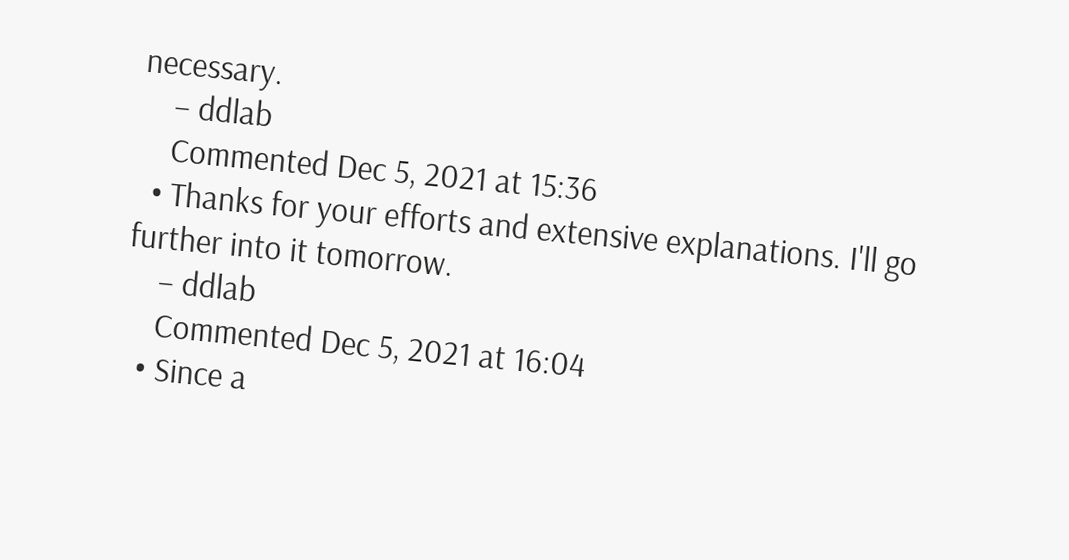necessary.
    – ddlab
    Commented Dec 5, 2021 at 15:36
  • Thanks for your efforts and extensive explanations. I'll go further into it tomorrow.
    – ddlab
    Commented Dec 5, 2021 at 16:04
  • Since a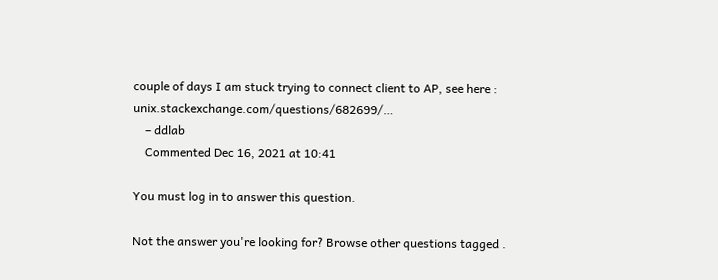couple of days I am stuck trying to connect client to AP, see here : unix.stackexchange.com/questions/682699/…
    – ddlab
    Commented Dec 16, 2021 at 10:41

You must log in to answer this question.

Not the answer you're looking for? Browse other questions tagged .